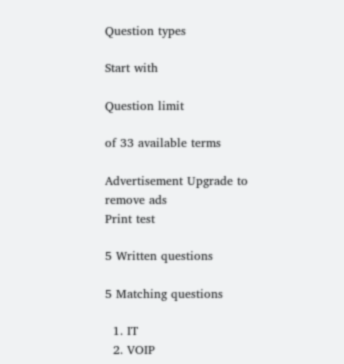Question types

Start with

Question limit

of 33 available terms

Advertisement Upgrade to remove ads
Print test

5 Written questions

5 Matching questions

  1. IT
  2. VOIP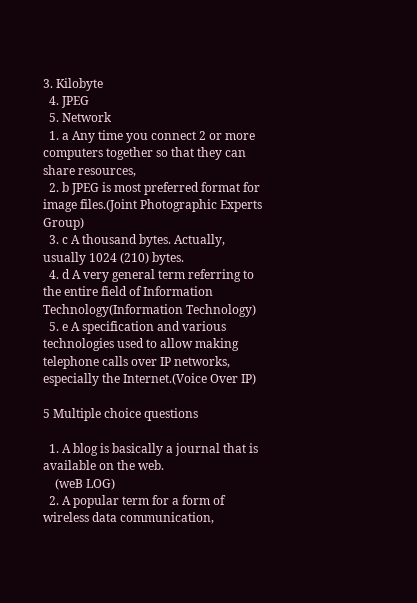3. Kilobyte
  4. JPEG
  5. Network
  1. a Any time you connect 2 or more computers together so that they can share resources,
  2. b JPEG is most preferred format for image files.(Joint Photographic Experts Group)
  3. c A thousand bytes. Actually, usually 1024 (210) bytes.
  4. d A very general term referring to the entire field of Information Technology(Information Technology)
  5. e A specification and various technologies used to allow making telephone calls over IP networks, especially the Internet.(Voice Over IP)

5 Multiple choice questions

  1. A blog is basically a journal that is available on the web.
    (weB LOG)
  2. A popular term for a form of wireless data communication,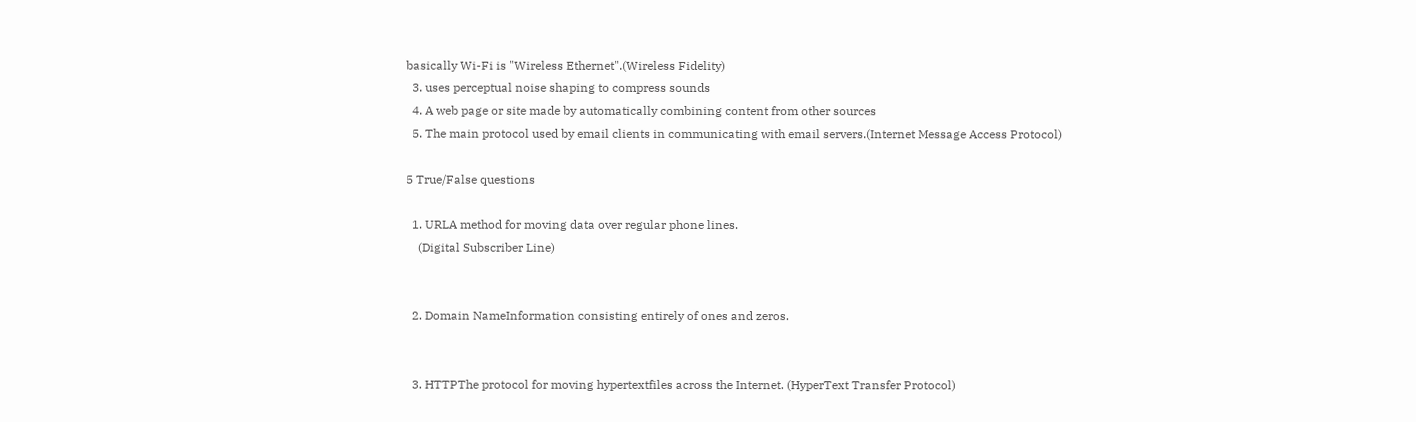basically Wi-Fi is "Wireless Ethernet".(Wireless Fidelity)
  3. uses perceptual noise shaping to compress sounds
  4. A web page or site made by automatically combining content from other sources
  5. The main protocol used by email clients in communicating with email servers.(Internet Message Access Protocol)

5 True/False questions

  1. URLA method for moving data over regular phone lines.
    (Digital Subscriber Line)


  2. Domain NameInformation consisting entirely of ones and zeros.


  3. HTTPThe protocol for moving hypertextfiles across the Internet. (HyperText Transfer Protocol)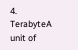4. TerabyteA unit of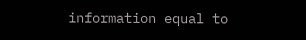information equal to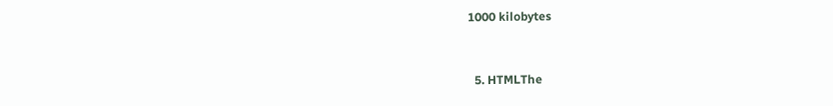1000 kilobytes


  5. HTMLThe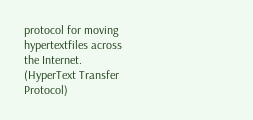protocol for moving hypertextfiles across the Internet. (HyperText Transfer Protocol)